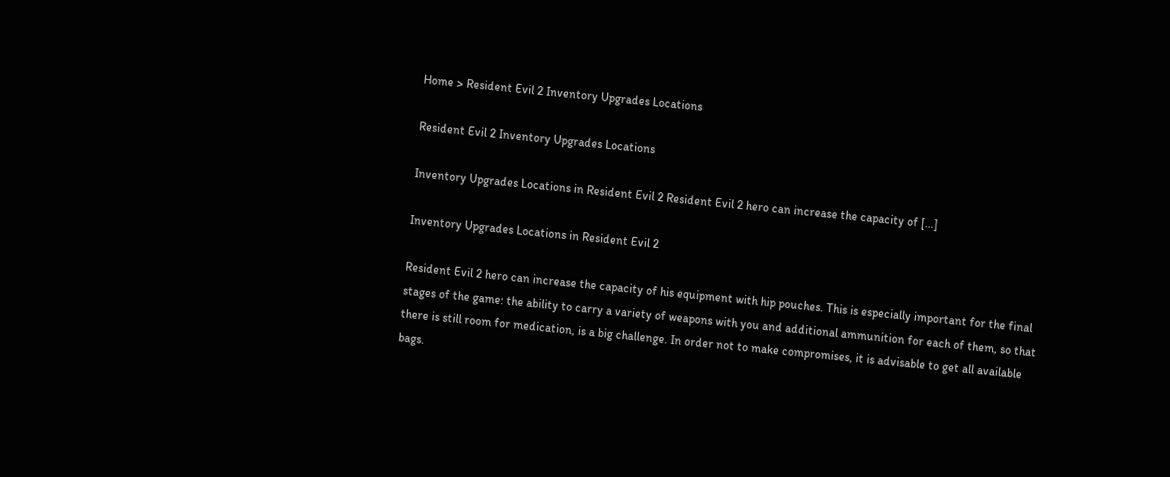Home > Resident Evil 2 Inventory Upgrades Locations

Resident Evil 2 Inventory Upgrades Locations

Inventory Upgrades Locations in Resident Evil 2 Resident Evil 2 hero can increase the capacity of […]

Inventory Upgrades Locations in Resident Evil 2

Resident Evil 2 hero can increase the capacity of his equipment with hip pouches. This is especially important for the final stages of the game: the ability to carry a variety of weapons with you and additional ammunition for each of them, so that there is still room for medication, is a big challenge. In order not to make compromises, it is advisable to get all available bags.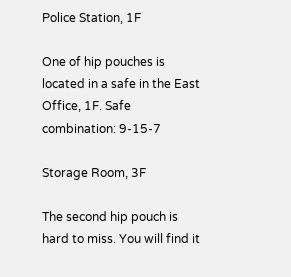Police Station, 1F

One of hip pouches is located in a safe in the East Office, 1F. Safe combination: 9-15-7

Storage Room, 3F

The second hip pouch is hard to miss. You will find it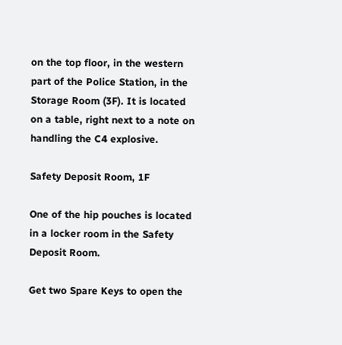on the top floor, in the western part of the Police Station, in the Storage Room (3F). It is located on a table, right next to a note on handling the C4 explosive.

Safety Deposit Room, 1F

One of the hip pouches is located in a locker room in the Safety Deposit Room.

Get two Spare Keys to open the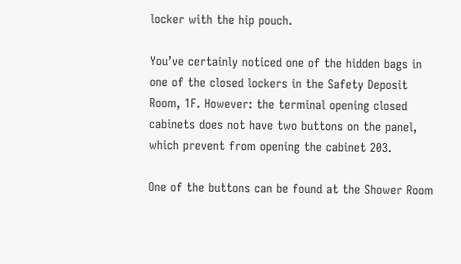locker with the hip pouch.

You’ve certainly noticed one of the hidden bags in one of the closed lockers in the Safety Deposit Room, 1F. However: the terminal opening closed cabinets does not have two buttons on the panel, which prevent from opening the cabinet 203.

One of the buttons can be found at the Shower Room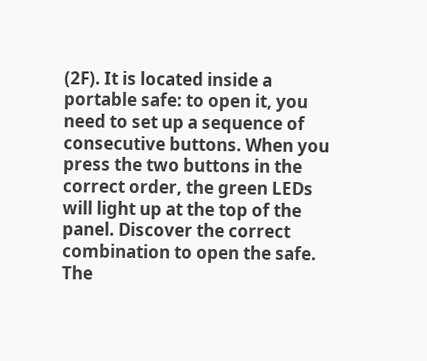(2F). It is located inside a portable safe: to open it, you need to set up a sequence of consecutive buttons. When you press the two buttons in the correct order, the green LEDs will light up at the top of the panel. Discover the correct combination to open the safe. The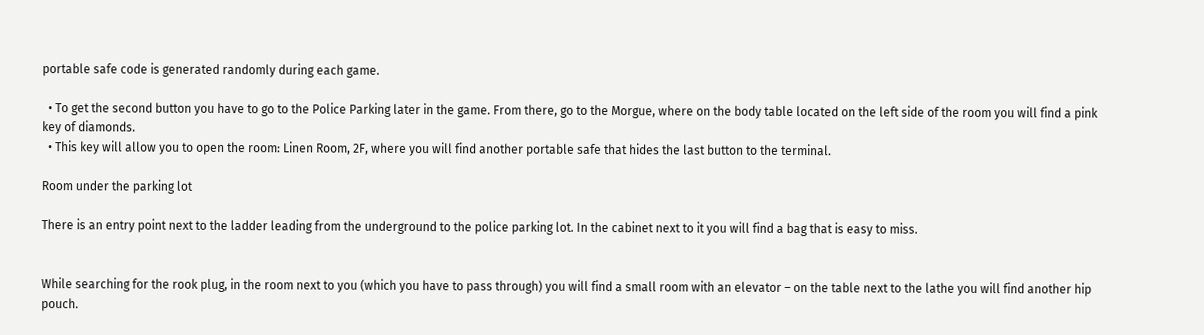portable safe code is generated randomly during each game.

  • To get the second button you have to go to the Police Parking later in the game. From there, go to the Morgue, where on the body table located on the left side of the room you will find a pink key of diamonds.
  • This key will allow you to open the room: Linen Room, 2F, where you will find another portable safe that hides the last button to the terminal.

Room under the parking lot

There is an entry point next to the ladder leading from the underground to the police parking lot. In the cabinet next to it you will find a bag that is easy to miss.


While searching for the rook plug, in the room next to you (which you have to pass through) you will find a small room with an elevator – on the table next to the lathe you will find another hip pouch.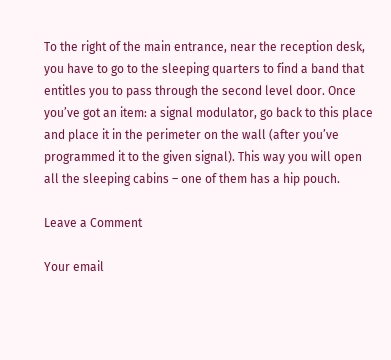To the right of the main entrance, near the reception desk, you have to go to the sleeping quarters to find a band that entitles you to pass through the second level door. Once you’ve got an item: a signal modulator, go back to this place and place it in the perimeter on the wall (after you’ve programmed it to the given signal). This way you will open all the sleeping cabins – one of them has a hip pouch.

Leave a Comment

Your email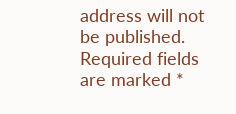address will not be published. Required fields are marked *